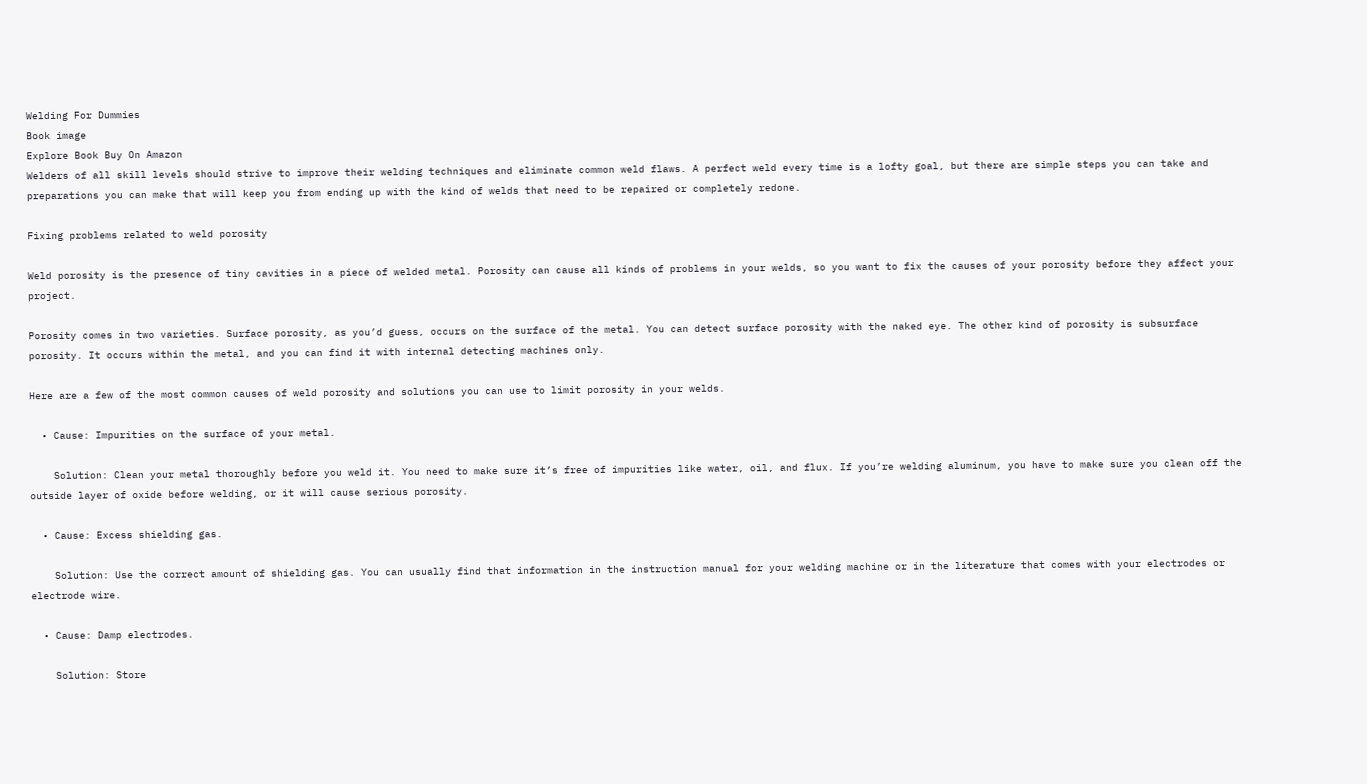Welding For Dummies
Book image
Explore Book Buy On Amazon
Welders of all skill levels should strive to improve their welding techniques and eliminate common weld flaws. A perfect weld every time is a lofty goal, but there are simple steps you can take and preparations you can make that will keep you from ending up with the kind of welds that need to be repaired or completely redone.

Fixing problems related to weld porosity

Weld porosity is the presence of tiny cavities in a piece of welded metal. Porosity can cause all kinds of problems in your welds, so you want to fix the causes of your porosity before they affect your project.

Porosity comes in two varieties. Surface porosity, as you’d guess, occurs on the surface of the metal. You can detect surface porosity with the naked eye. The other kind of porosity is subsurface porosity. It occurs within the metal, and you can find it with internal detecting machines only.

Here are a few of the most common causes of weld porosity and solutions you can use to limit porosity in your welds.

  • Cause: Impurities on the surface of your metal.

    Solution: Clean your metal thoroughly before you weld it. You need to make sure it’s free of impurities like water, oil, and flux. If you’re welding aluminum, you have to make sure you clean off the outside layer of oxide before welding, or it will cause serious porosity.

  • Cause: Excess shielding gas.

    Solution: Use the correct amount of shielding gas. You can usually find that information in the instruction manual for your welding machine or in the literature that comes with your electrodes or electrode wire.

  • Cause: Damp electrodes.

    Solution: Store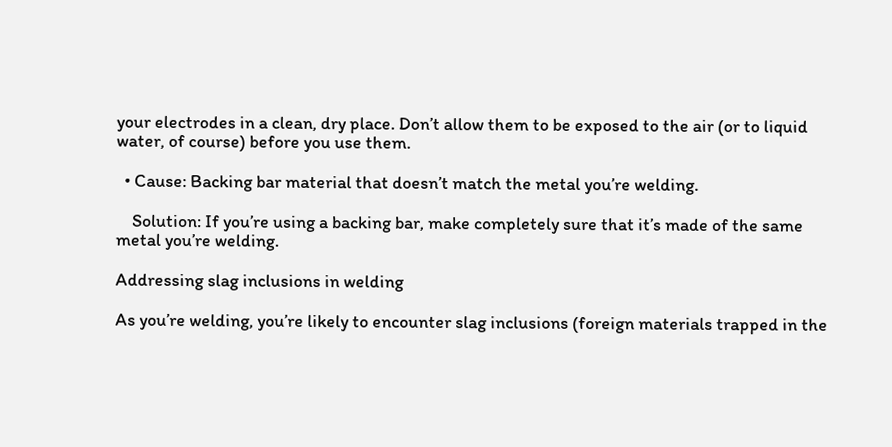your electrodes in a clean, dry place. Don’t allow them to be exposed to the air (or to liquid water, of course) before you use them.

  • Cause: Backing bar material that doesn’t match the metal you’re welding.

    Solution: If you’re using a backing bar, make completely sure that it’s made of the same metal you’re welding.

Addressing slag inclusions in welding

As you’re welding, you’re likely to encounter slag inclusions (foreign materials trapped in the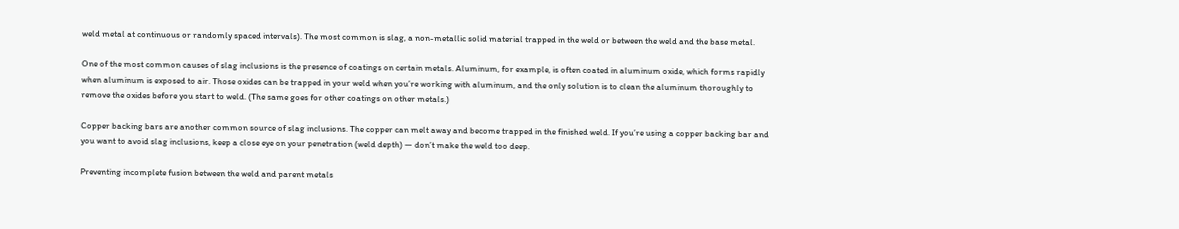weld metal at continuous or randomly spaced intervals). The most common is slag, a non-metallic solid material trapped in the weld or between the weld and the base metal.

One of the most common causes of slag inclusions is the presence of coatings on certain metals. Aluminum, for example, is often coated in aluminum oxide, which forms rapidly when aluminum is exposed to air. Those oxides can be trapped in your weld when you’re working with aluminum, and the only solution is to clean the aluminum thoroughly to remove the oxides before you start to weld. (The same goes for other coatings on other metals.)

Copper backing bars are another common source of slag inclusions. The copper can melt away and become trapped in the finished weld. If you’re using a copper backing bar and you want to avoid slag inclusions, keep a close eye on your penetration (weld depth) — don’t make the weld too deep.

Preventing incomplete fusion between the weld and parent metals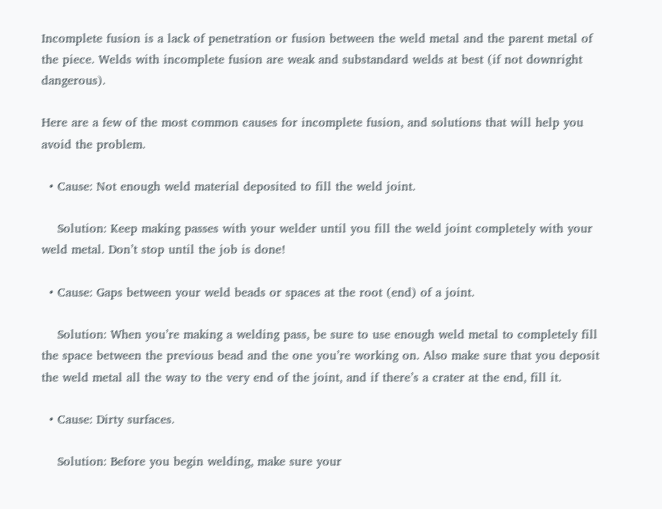Incomplete fusion is a lack of penetration or fusion between the weld metal and the parent metal of the piece. Welds with incomplete fusion are weak and substandard welds at best (if not downright dangerous).

Here are a few of the most common causes for incomplete fusion, and solutions that will help you avoid the problem.

  • Cause: Not enough weld material deposited to fill the weld joint.

    Solution: Keep making passes with your welder until you fill the weld joint completely with your weld metal. Don’t stop until the job is done!

  • Cause: Gaps between your weld beads or spaces at the root (end) of a joint.

    Solution: When you’re making a welding pass, be sure to use enough weld metal to completely fill the space between the previous bead and the one you’re working on. Also make sure that you deposit the weld metal all the way to the very end of the joint, and if there’s a crater at the end, fill it.

  • Cause: Dirty surfaces.

    Solution: Before you begin welding, make sure your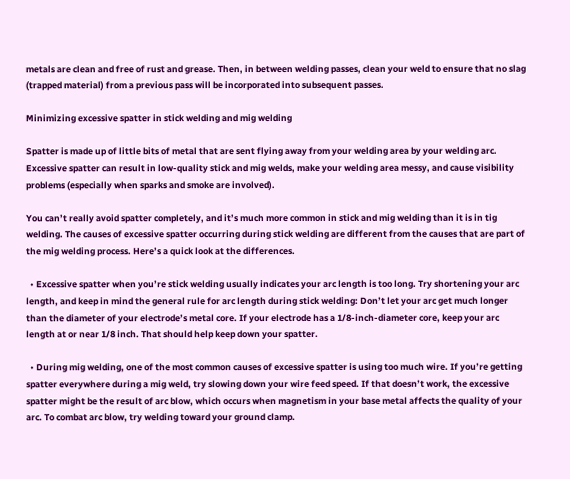metals are clean and free of rust and grease. Then, in between welding passes, clean your weld to ensure that no slag (trapped material) from a previous pass will be incorporated into subsequent passes.

Minimizing excessive spatter in stick welding and mig welding

Spatter is made up of little bits of metal that are sent flying away from your welding area by your welding arc. Excessive spatter can result in low-quality stick and mig welds, make your welding area messy, and cause visibility problems (especially when sparks and smoke are involved).

You can’t really avoid spatter completely, and it’s much more common in stick and mig welding than it is in tig welding. The causes of excessive spatter occurring during stick welding are different from the causes that are part of the mig welding process. Here’s a quick look at the differences.

  • Excessive spatter when you’re stick welding usually indicates your arc length is too long. Try shortening your arc length, and keep in mind the general rule for arc length during stick welding: Don’t let your arc get much longer than the diameter of your electrode’s metal core. If your electrode has a 1/8-inch-diameter core, keep your arc length at or near 1/8 inch. That should help keep down your spatter.

  • During mig welding, one of the most common causes of excessive spatter is using too much wire. If you’re getting spatter everywhere during a mig weld, try slowing down your wire feed speed. If that doesn’t work, the excessive spatter might be the result of arc blow, which occurs when magnetism in your base metal affects the quality of your arc. To combat arc blow, try welding toward your ground clamp.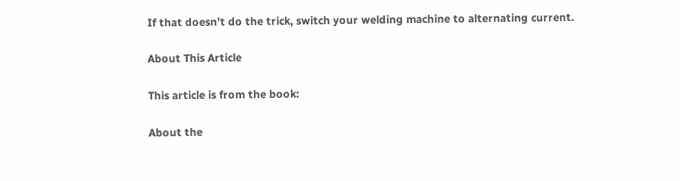If that doesn’t do the trick, switch your welding machine to alternating current.

About This Article

This article is from the book:

About the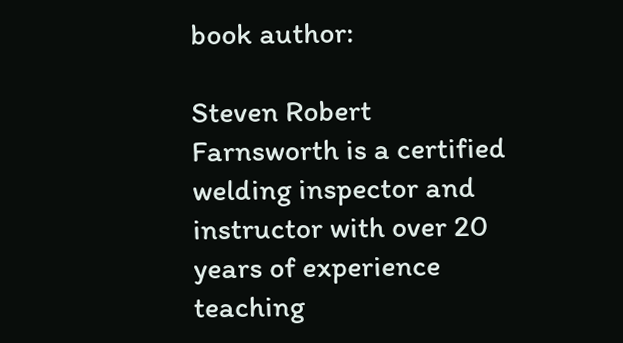book author:

Steven Robert Farnsworth is a certified welding inspector and instructor with over 20 years of experience teaching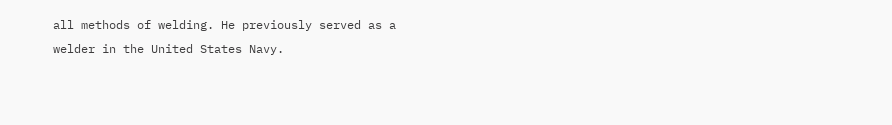all methods of welding. He previously served as a welder in the United States Navy.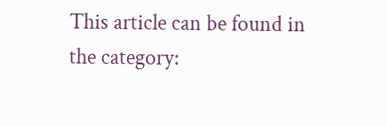This article can be found in the category: